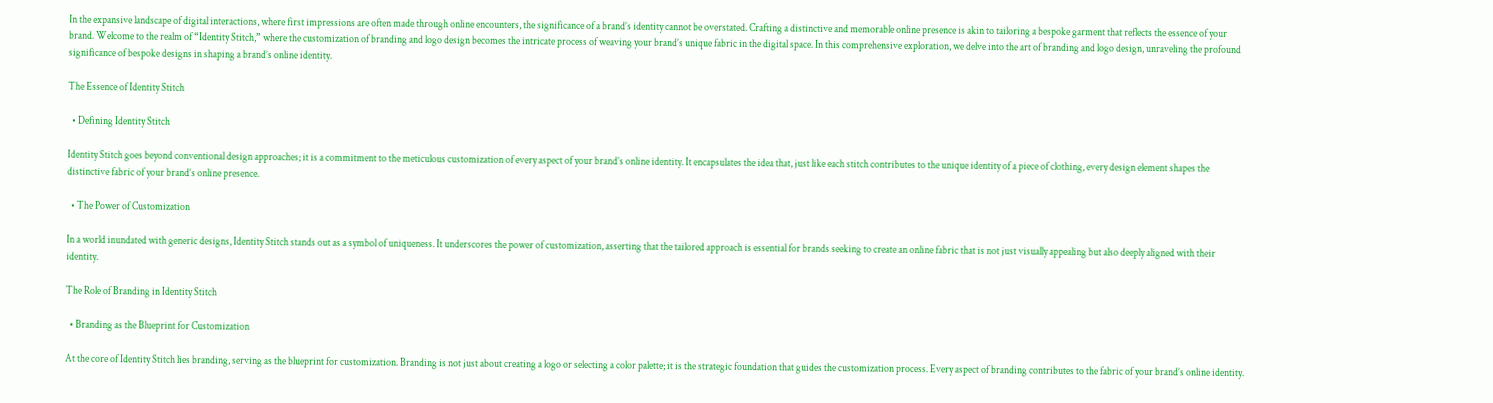In the expansive landscape of digital interactions, where first impressions are often made through online encounters, the significance of a brand’s identity cannot be overstated. Crafting a distinctive and memorable online presence is akin to tailoring a bespoke garment that reflects the essence of your brand. Welcome to the realm of “Identity Stitch,” where the customization of branding and logo design becomes the intricate process of weaving your brand’s unique fabric in the digital space. In this comprehensive exploration, we delve into the art of branding and logo design, unraveling the profound significance of bespoke designs in shaping a brand’s online identity.

The Essence of Identity Stitch

  • Defining Identity Stitch

Identity Stitch goes beyond conventional design approaches; it is a commitment to the meticulous customization of every aspect of your brand’s online identity. It encapsulates the idea that, just like each stitch contributes to the unique identity of a piece of clothing, every design element shapes the distinctive fabric of your brand’s online presence.

  • The Power of Customization

In a world inundated with generic designs, Identity Stitch stands out as a symbol of uniqueness. It underscores the power of customization, asserting that the tailored approach is essential for brands seeking to create an online fabric that is not just visually appealing but also deeply aligned with their identity.

The Role of Branding in Identity Stitch

  • Branding as the Blueprint for Customization

At the core of Identity Stitch lies branding, serving as the blueprint for customization. Branding is not just about creating a logo or selecting a color palette; it is the strategic foundation that guides the customization process. Every aspect of branding contributes to the fabric of your brand’s online identity.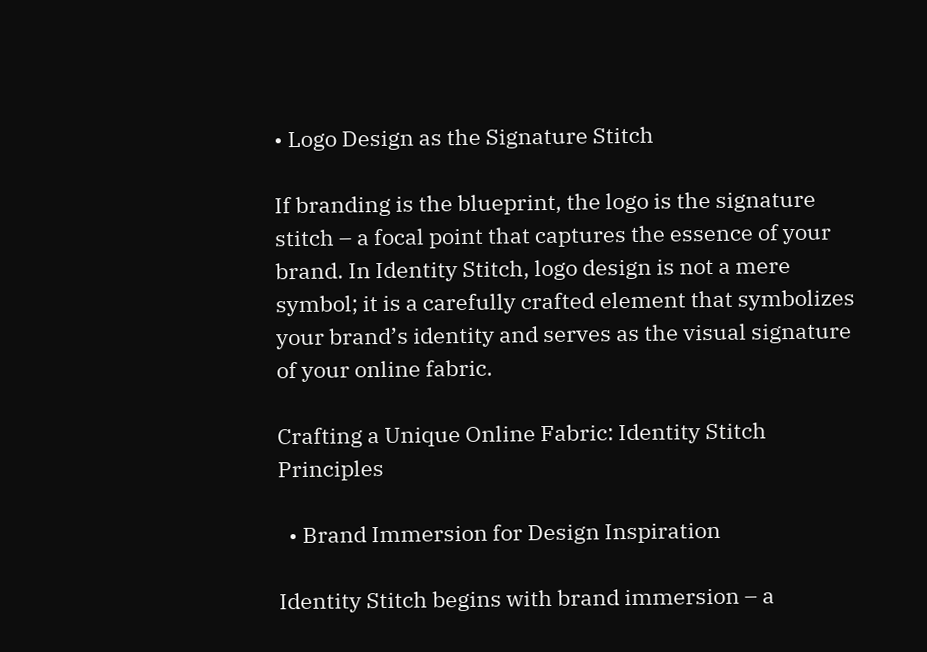• Logo Design as the Signature Stitch

If branding is the blueprint, the logo is the signature stitch – a focal point that captures the essence of your brand. In Identity Stitch, logo design is not a mere symbol; it is a carefully crafted element that symbolizes your brand’s identity and serves as the visual signature of your online fabric.

Crafting a Unique Online Fabric: Identity Stitch Principles

  • Brand Immersion for Design Inspiration

Identity Stitch begins with brand immersion – a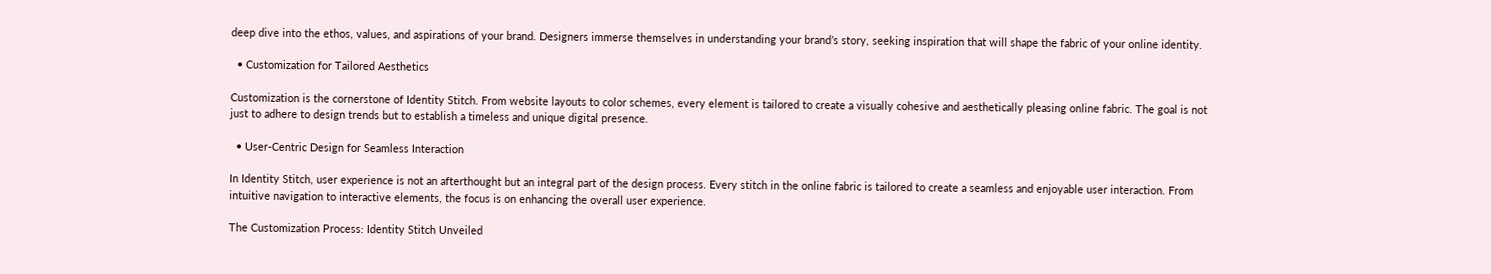deep dive into the ethos, values, and aspirations of your brand. Designers immerse themselves in understanding your brand’s story, seeking inspiration that will shape the fabric of your online identity.

  • Customization for Tailored Aesthetics

Customization is the cornerstone of Identity Stitch. From website layouts to color schemes, every element is tailored to create a visually cohesive and aesthetically pleasing online fabric. The goal is not just to adhere to design trends but to establish a timeless and unique digital presence.

  • User-Centric Design for Seamless Interaction

In Identity Stitch, user experience is not an afterthought but an integral part of the design process. Every stitch in the online fabric is tailored to create a seamless and enjoyable user interaction. From intuitive navigation to interactive elements, the focus is on enhancing the overall user experience.

The Customization Process: Identity Stitch Unveiled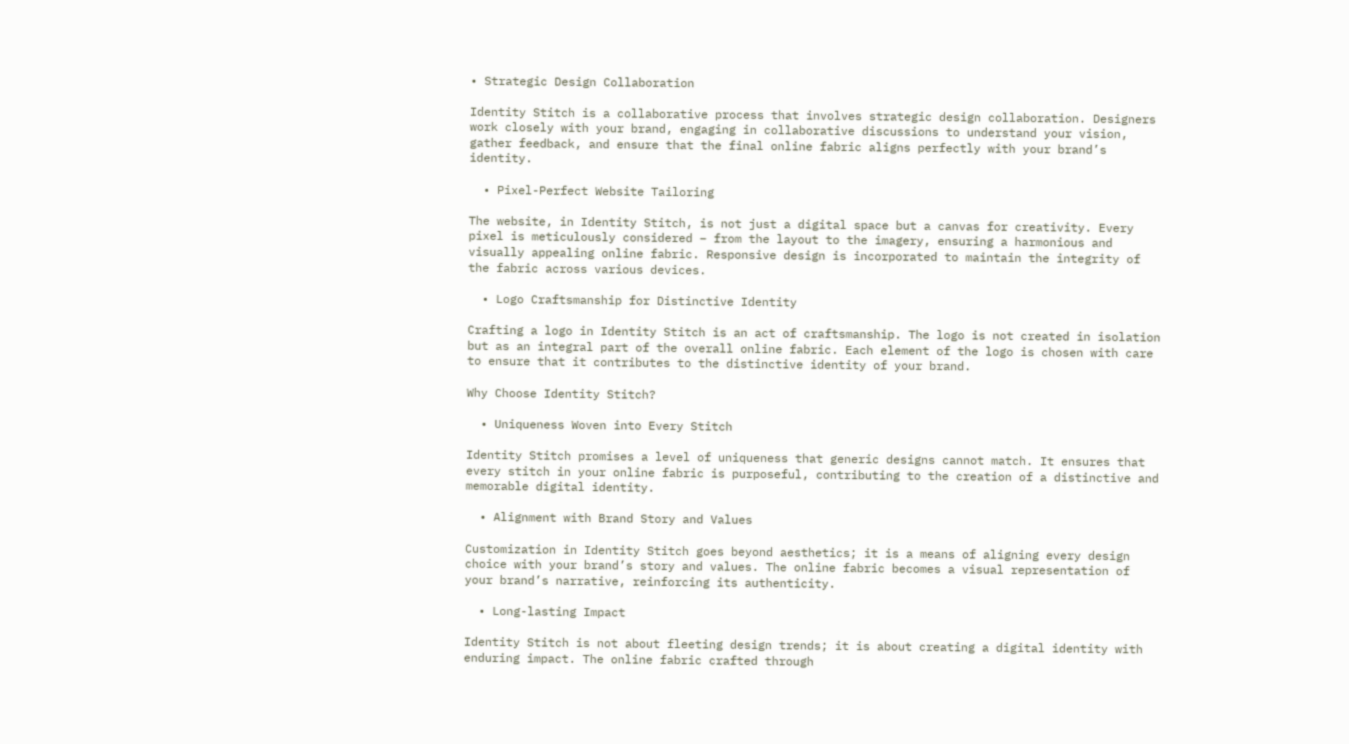• Strategic Design Collaboration

Identity Stitch is a collaborative process that involves strategic design collaboration. Designers work closely with your brand, engaging in collaborative discussions to understand your vision, gather feedback, and ensure that the final online fabric aligns perfectly with your brand’s identity.

  • Pixel-Perfect Website Tailoring

The website, in Identity Stitch, is not just a digital space but a canvas for creativity. Every pixel is meticulously considered – from the layout to the imagery, ensuring a harmonious and visually appealing online fabric. Responsive design is incorporated to maintain the integrity of the fabric across various devices.

  • Logo Craftsmanship for Distinctive Identity

Crafting a logo in Identity Stitch is an act of craftsmanship. The logo is not created in isolation but as an integral part of the overall online fabric. Each element of the logo is chosen with care to ensure that it contributes to the distinctive identity of your brand.

Why Choose Identity Stitch?

  • Uniqueness Woven into Every Stitch

Identity Stitch promises a level of uniqueness that generic designs cannot match. It ensures that every stitch in your online fabric is purposeful, contributing to the creation of a distinctive and memorable digital identity.

  • Alignment with Brand Story and Values

Customization in Identity Stitch goes beyond aesthetics; it is a means of aligning every design choice with your brand’s story and values. The online fabric becomes a visual representation of your brand’s narrative, reinforcing its authenticity.

  • Long-lasting Impact

Identity Stitch is not about fleeting design trends; it is about creating a digital identity with enduring impact. The online fabric crafted through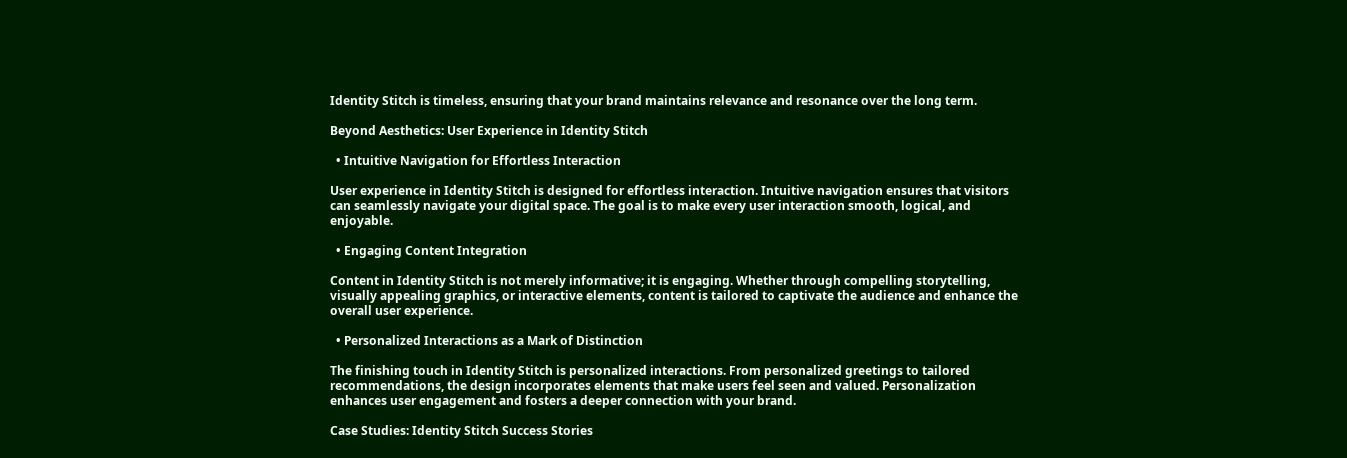Identity Stitch is timeless, ensuring that your brand maintains relevance and resonance over the long term.

Beyond Aesthetics: User Experience in Identity Stitch

  • Intuitive Navigation for Effortless Interaction

User experience in Identity Stitch is designed for effortless interaction. Intuitive navigation ensures that visitors can seamlessly navigate your digital space. The goal is to make every user interaction smooth, logical, and enjoyable.

  • Engaging Content Integration

Content in Identity Stitch is not merely informative; it is engaging. Whether through compelling storytelling, visually appealing graphics, or interactive elements, content is tailored to captivate the audience and enhance the overall user experience.

  • Personalized Interactions as a Mark of Distinction

The finishing touch in Identity Stitch is personalized interactions. From personalized greetings to tailored recommendations, the design incorporates elements that make users feel seen and valued. Personalization enhances user engagement and fosters a deeper connection with your brand.

Case Studies: Identity Stitch Success Stories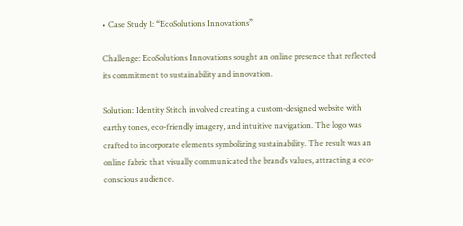• Case Study 1: “EcoSolutions Innovations”

Challenge: EcoSolutions Innovations sought an online presence that reflected its commitment to sustainability and innovation.

Solution: Identity Stitch involved creating a custom-designed website with earthy tones, eco-friendly imagery, and intuitive navigation. The logo was crafted to incorporate elements symbolizing sustainability. The result was an online fabric that visually communicated the brand’s values, attracting a eco-conscious audience.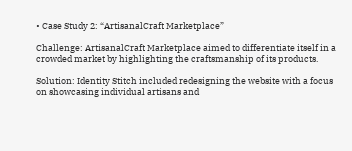• Case Study 2: “ArtisanalCraft Marketplace”

Challenge: ArtisanalCraft Marketplace aimed to differentiate itself in a crowded market by highlighting the craftsmanship of its products.

Solution: Identity Stitch included redesigning the website with a focus on showcasing individual artisans and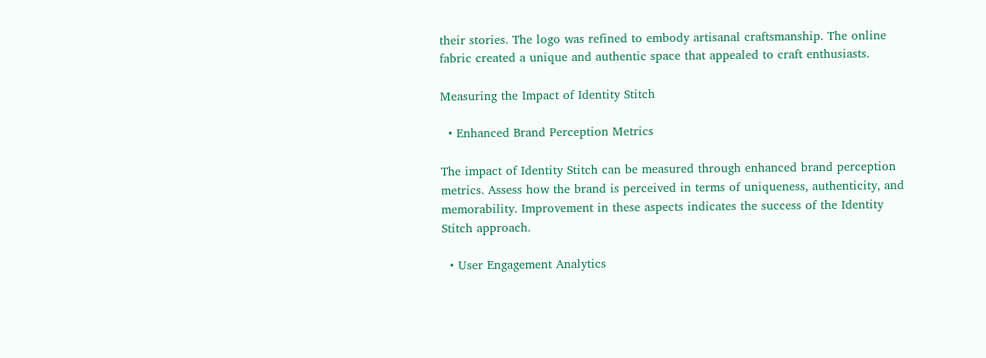their stories. The logo was refined to embody artisanal craftsmanship. The online fabric created a unique and authentic space that appealed to craft enthusiasts.

Measuring the Impact of Identity Stitch

  • Enhanced Brand Perception Metrics

The impact of Identity Stitch can be measured through enhanced brand perception metrics. Assess how the brand is perceived in terms of uniqueness, authenticity, and memorability. Improvement in these aspects indicates the success of the Identity Stitch approach.

  • User Engagement Analytics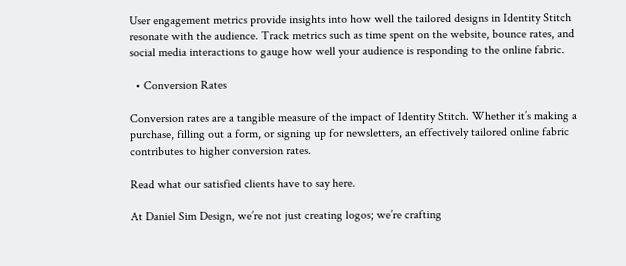User engagement metrics provide insights into how well the tailored designs in Identity Stitch resonate with the audience. Track metrics such as time spent on the website, bounce rates, and social media interactions to gauge how well your audience is responding to the online fabric.

  • Conversion Rates

Conversion rates are a tangible measure of the impact of Identity Stitch. Whether it’s making a purchase, filling out a form, or signing up for newsletters, an effectively tailored online fabric contributes to higher conversion rates.

Read what our satisfied clients have to say here.

At Daniel Sim Design, we’re not just creating logos; we’re crafting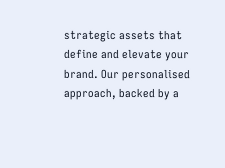strategic assets that define and elevate your brand. Our personalised approach, backed by a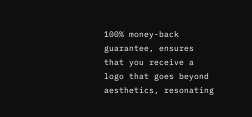100% money-back guarantee, ensures that you receive a logo that goes beyond aesthetics, resonating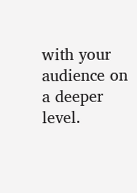with your audience on a deeper level.